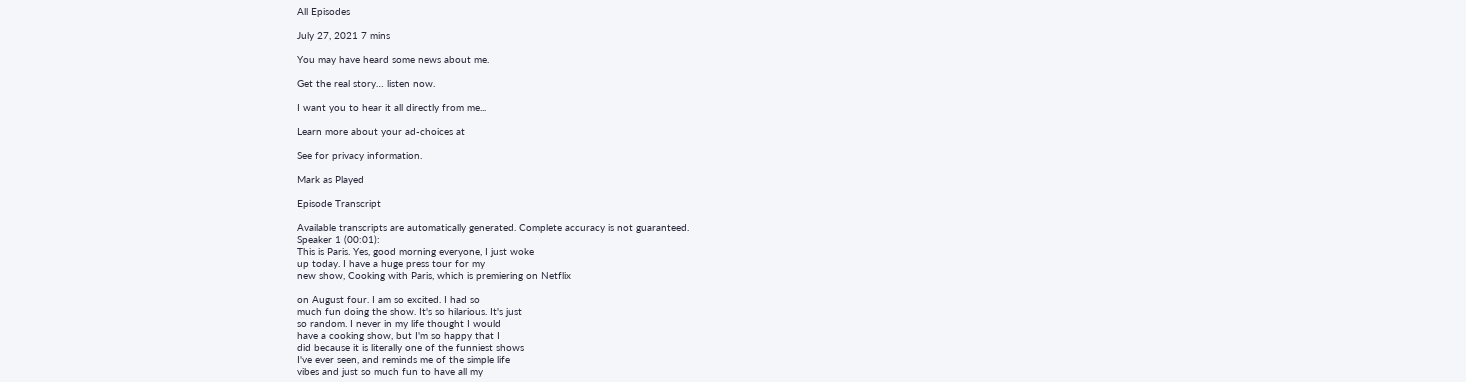All Episodes

July 27, 2021 7 mins

You may have heard some news about me.

Get the real story… listen now.

I want you to hear it all directly from me...

Learn more about your ad-choices at

See for privacy information.

Mark as Played

Episode Transcript

Available transcripts are automatically generated. Complete accuracy is not guaranteed.
Speaker 1 (00:01):
This is Paris. Yes, good morning everyone, I just woke
up today. I have a huge press tour for my
new show, Cooking with Paris, which is premiering on Netflix

on August four. I am so excited. I had so
much fun doing the show. It's so hilarious. It's just
so random. I never in my life thought I would
have a cooking show, but I'm so happy that I
did because it is literally one of the funniest shows
I've ever seen, and reminds me of the simple life
vibes and just so much fun to have all my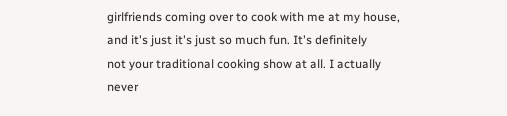girlfriends coming over to cook with me at my house,
and it's just it's just so much fun. It's definitely
not your traditional cooking show at all. I actually never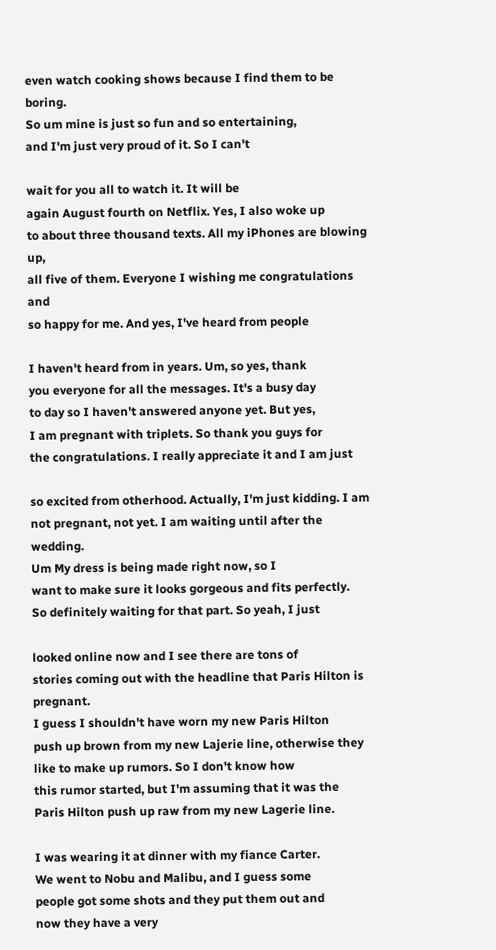even watch cooking shows because I find them to be boring.
So um mine is just so fun and so entertaining,
and I'm just very proud of it. So I can't

wait for you all to watch it. It will be
again August fourth on Netflix. Yes, I also woke up
to about three thousand texts. All my iPhones are blowing up,
all five of them. Everyone I wishing me congratulations and
so happy for me. And yes, I've heard from people

I haven't heard from in years. Um, so yes, thank
you everyone for all the messages. It's a busy day
to day so I haven't answered anyone yet. But yes,
I am pregnant with triplets. So thank you guys for
the congratulations. I really appreciate it and I am just

so excited from otherhood. Actually, I'm just kidding. I am
not pregnant, not yet. I am waiting until after the wedding.
Um My dress is being made right now, so I
want to make sure it looks gorgeous and fits perfectly.
So definitely waiting for that part. So yeah, I just

looked online now and I see there are tons of
stories coming out with the headline that Paris Hilton is pregnant.
I guess I shouldn't have worn my new Paris Hilton
push up brown from my new Lajerie line, otherwise they
like to make up rumors. So I don't know how
this rumor started, but I'm assuming that it was the
Paris Hilton push up raw from my new Lagerie line.

I was wearing it at dinner with my fiance Carter.
We went to Nobu and Malibu, and I guess some
people got some shots and they put them out and
now they have a very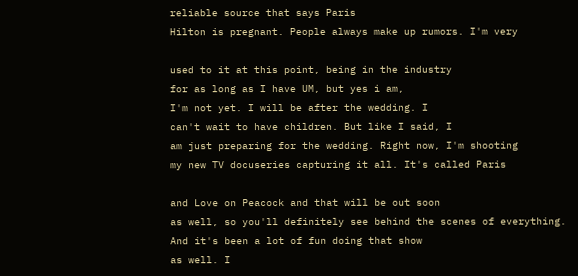reliable source that says Paris
Hilton is pregnant. People always make up rumors. I'm very

used to it at this point, being in the industry
for as long as I have UM, but yes i am,
I'm not yet. I will be after the wedding. I
can't wait to have children. But like I said, I
am just preparing for the wedding. Right now, I'm shooting
my new TV docuseries capturing it all. It's called Paris

and Love on Peacock and that will be out soon
as well, so you'll definitely see behind the scenes of everything.
And it's been a lot of fun doing that show
as well. I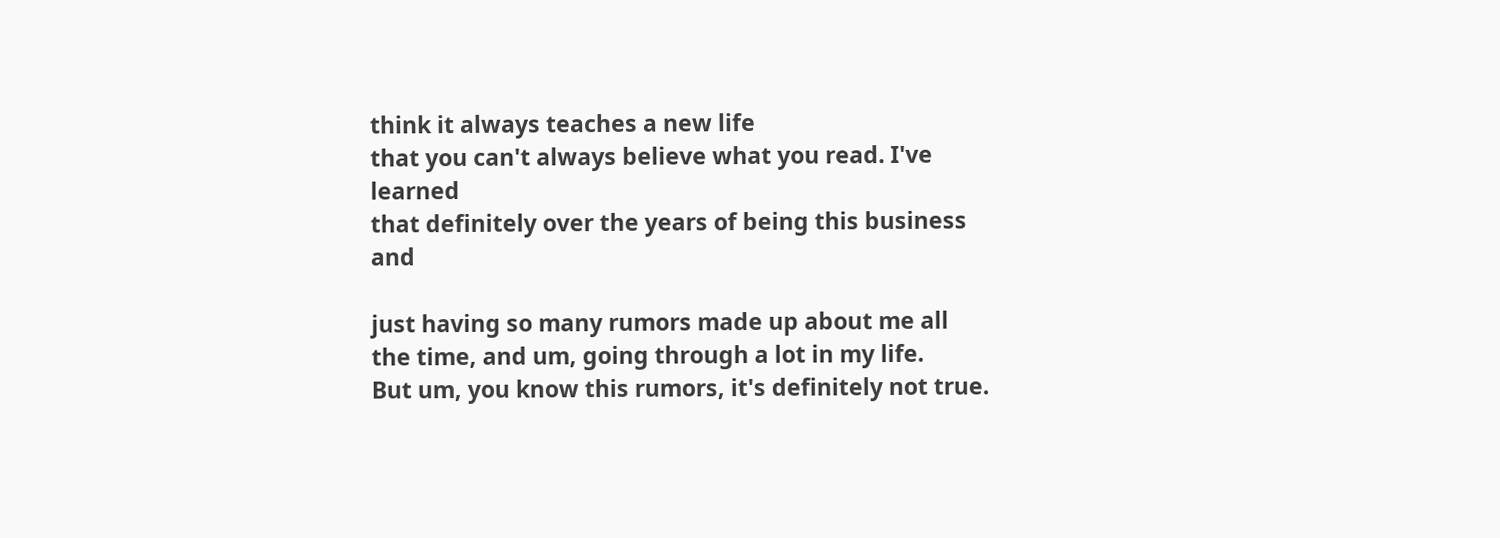think it always teaches a new life
that you can't always believe what you read. I've learned
that definitely over the years of being this business and

just having so many rumors made up about me all
the time, and um, going through a lot in my life.
But um, you know this rumors, it's definitely not true.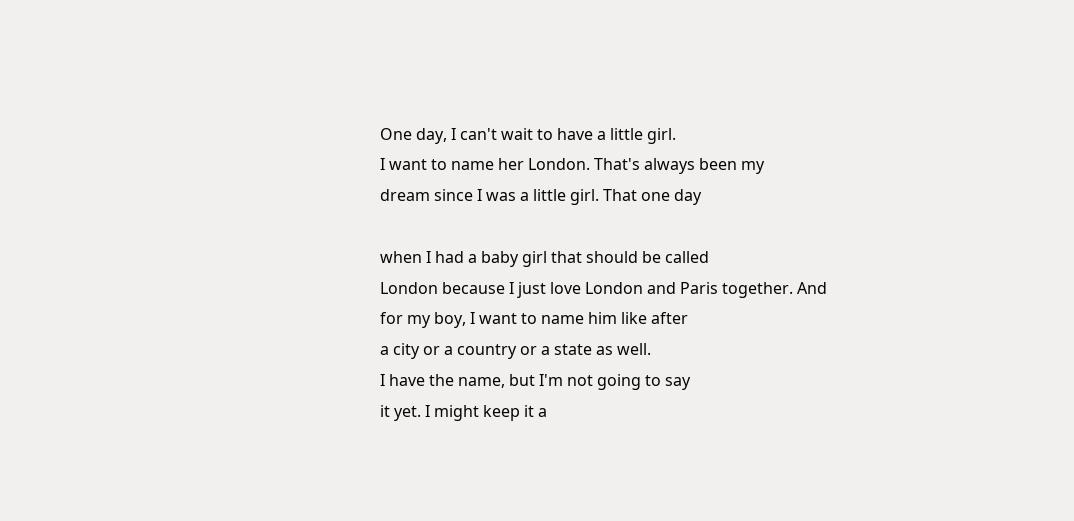One day, I can't wait to have a little girl.
I want to name her London. That's always been my
dream since I was a little girl. That one day

when I had a baby girl that should be called
London because I just love London and Paris together. And
for my boy, I want to name him like after
a city or a country or a state as well.
I have the name, but I'm not going to say
it yet. I might keep it a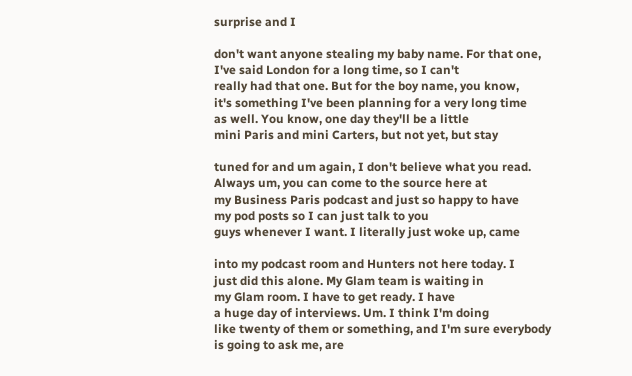surprise and I

don't want anyone stealing my baby name. For that one,
I've said London for a long time, so I can't
really had that one. But for the boy name, you know,
it's something I've been planning for a very long time
as well. You know, one day they'll be a little
mini Paris and mini Carters, but not yet, but stay

tuned for and um again, I don't believe what you read.
Always um, you can come to the source here at
my Business Paris podcast and just so happy to have
my pod posts so I can just talk to you
guys whenever I want. I literally just woke up, came

into my podcast room and Hunters not here today. I
just did this alone. My Glam team is waiting in
my Glam room. I have to get ready. I have
a huge day of interviews. Um. I think I'm doing
like twenty of them or something, and I'm sure everybody
is going to ask me, are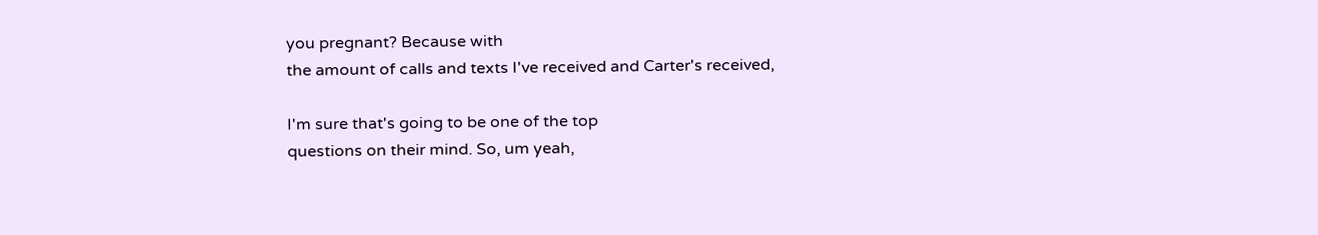you pregnant? Because with
the amount of calls and texts I've received and Carter's received,

I'm sure that's going to be one of the top
questions on their mind. So, um yeah,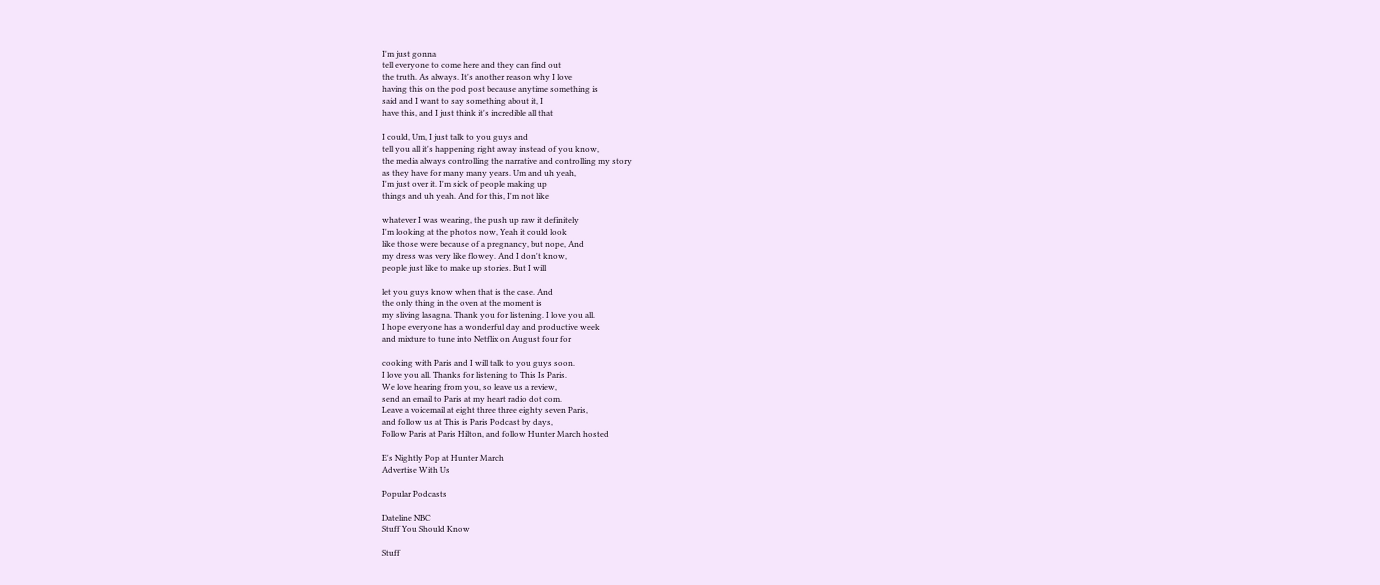I'm just gonna
tell everyone to come here and they can find out
the truth. As always. It's another reason why I love
having this on the pod post because anytime something is
said and I want to say something about it, I
have this, and I just think it's incredible all that

I could, Um, I just talk to you guys and
tell you all it's happening right away instead of you know,
the media always controlling the narrative and controlling my story
as they have for many many years. Um and uh yeah,
I'm just over it. I'm sick of people making up
things and uh yeah. And for this, I'm not like

whatever I was wearing, the push up raw it definitely
I'm looking at the photos now, Yeah it could look
like those were because of a pregnancy, but nope, And
my dress was very like flowey. And I don't know,
people just like to make up stories. But I will

let you guys know when that is the case. And
the only thing in the oven at the moment is
my sliving lasagna. Thank you for listening. I love you all.
I hope everyone has a wonderful day and productive week
and mixture to tune into Netflix on August four for

cooking with Paris and I will talk to you guys soon.
I love you all. Thanks for listening to This Is Paris.
We love hearing from you, so leave us a review,
send an email to Paris at my heart radio dot com.
Leave a voicemail at eight three three eighty seven Paris,
and follow us at This is Paris Podcast by days,
Follow Paris at Paris Hilton, and follow Hunter March hosted

E's Nightly Pop at Hunter March
Advertise With Us

Popular Podcasts

Dateline NBC
Stuff You Should Know

Stuff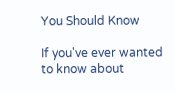You Should Know

If you've ever wanted to know about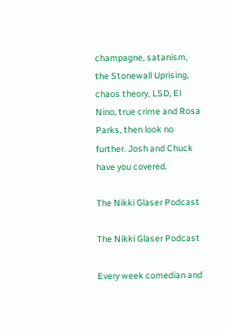champagne, satanism, the Stonewall Uprising, chaos theory, LSD, El Nino, true crime and Rosa Parks, then look no further. Josh and Chuck have you covered.

The Nikki Glaser Podcast

The Nikki Glaser Podcast

Every week comedian and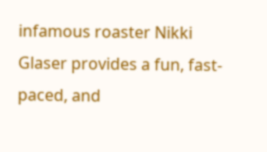infamous roaster Nikki Glaser provides a fun, fast-paced, and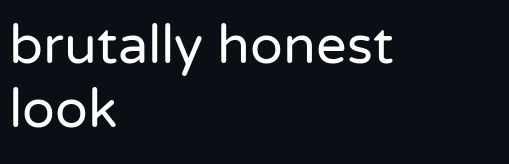brutally honest look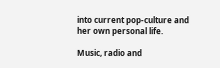into current pop-culture and her own personal life.

Music, radio and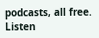podcasts, all free. Listen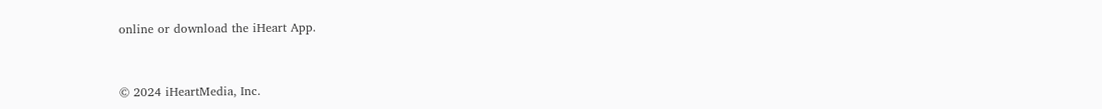online or download the iHeart App.


© 2024 iHeartMedia, Inc.